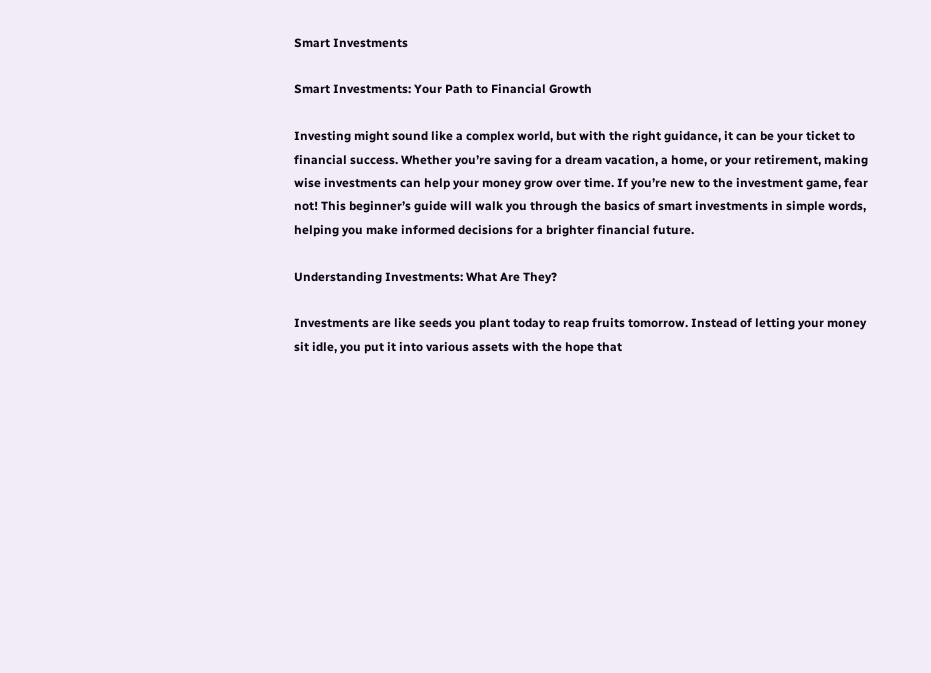Smart Investments

Smart Investments: Your Path to Financial Growth

Investing might sound like a complex world, but with the right guidance, it can be your ticket to financial success. Whether you’re saving for a dream vacation, a home, or your retirement, making wise investments can help your money grow over time. If you’re new to the investment game, fear not! This beginner’s guide will walk you through the basics of smart investments in simple words, helping you make informed decisions for a brighter financial future.

Understanding Investments: What Are They?

Investments are like seeds you plant today to reap fruits tomorrow. Instead of letting your money sit idle, you put it into various assets with the hope that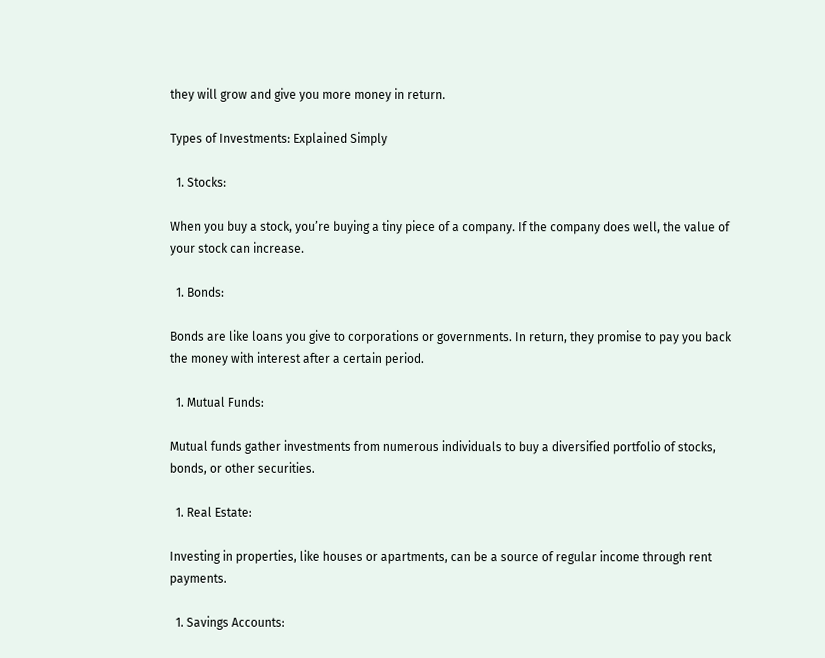they will grow and give you more money in return.

Types of Investments: Explained Simply

  1. Stocks:

When you buy a stock, you’re buying a tiny piece of a company. If the company does well, the value of your stock can increase.

  1. Bonds:

Bonds are like loans you give to corporations or governments. In return, they promise to pay you back the money with interest after a certain period.

  1. Mutual Funds:

Mutual funds gather investments from numerous individuals to buy a diversified portfolio of stocks, bonds, or other securities.

  1. Real Estate:

Investing in properties, like houses or apartments, can be a source of regular income through rent payments.

  1. Savings Accounts: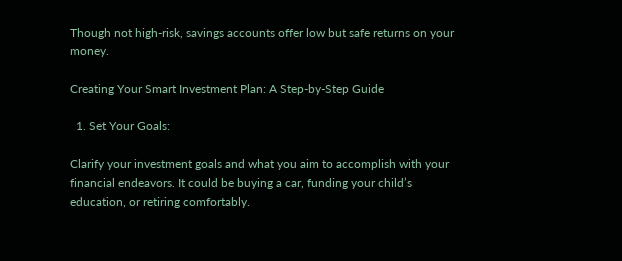Though not high-risk, savings accounts offer low but safe returns on your money.

Creating Your Smart Investment Plan: A Step-by-Step Guide

  1. Set Your Goals:

Clarify your investment goals and what you aim to accomplish with your financial endeavors. It could be buying a car, funding your child’s education, or retiring comfortably.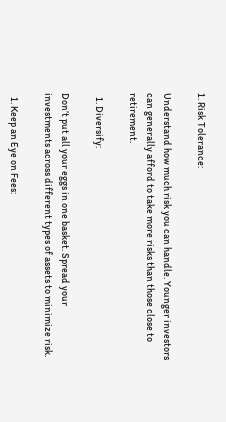1. Risk Tolerance:

Understand how much risk you can handle. Younger investors can generally afford to take more risks than those close to retirement.

  1. Diversify:

Don’t put all your eggs in one basket. Spread your investments across different types of assets to minimize risk.

  1. Keep an Eye on Fees: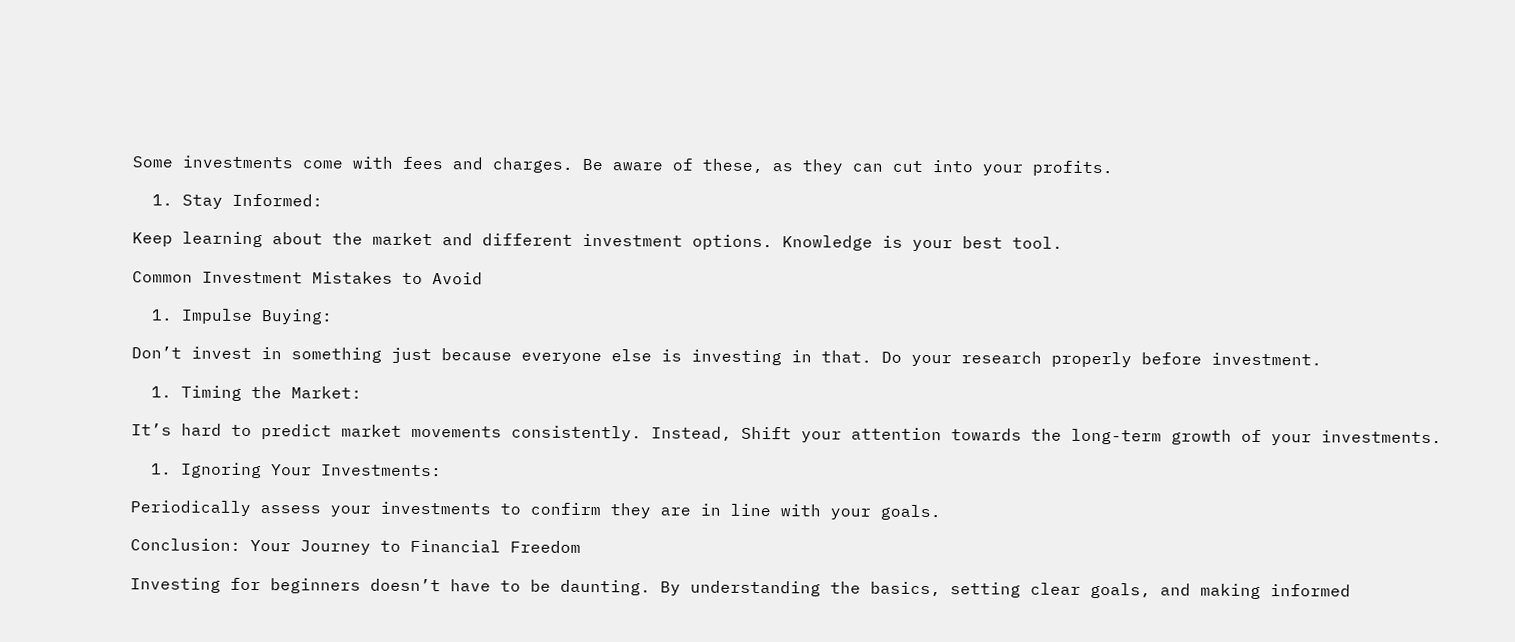Some investments come with fees and charges. Be aware of these, as they can cut into your profits.

  1. Stay Informed:

Keep learning about the market and different investment options. Knowledge is your best tool.

Common Investment Mistakes to Avoid

  1. Impulse Buying:

Don’t invest in something just because everyone else is investing in that. Do your research properly before investment.

  1. Timing the Market:

It’s hard to predict market movements consistently. Instead, Shift your attention towards the long-term growth of your investments.

  1. Ignoring Your Investments:

Periodically assess your investments to confirm they are in line with your goals.

Conclusion: Your Journey to Financial Freedom

Investing for beginners doesn’t have to be daunting. By understanding the basics, setting clear goals, and making informed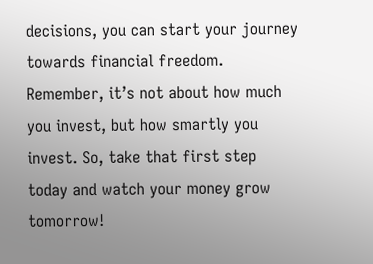decisions, you can start your journey towards financial freedom. Remember, it’s not about how much you invest, but how smartly you invest. So, take that first step today and watch your money grow tomorrow!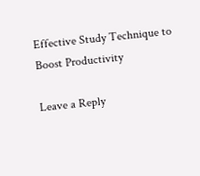Effective Study Technique to Boost Productivity

Leave a Reply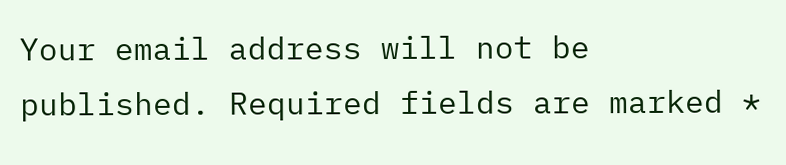Your email address will not be published. Required fields are marked *